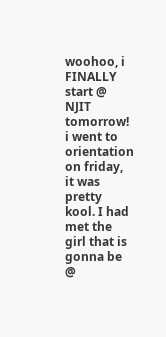woohoo, i FINALLY start @ NJIT tomorrow! i went to orientation on friday, it was pretty kool. I had met the girl that is gonna be @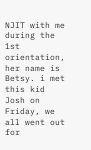NJIT with me during the 1st orientation, her name is Betsy. i met this kid Josh on Friday, we all went out for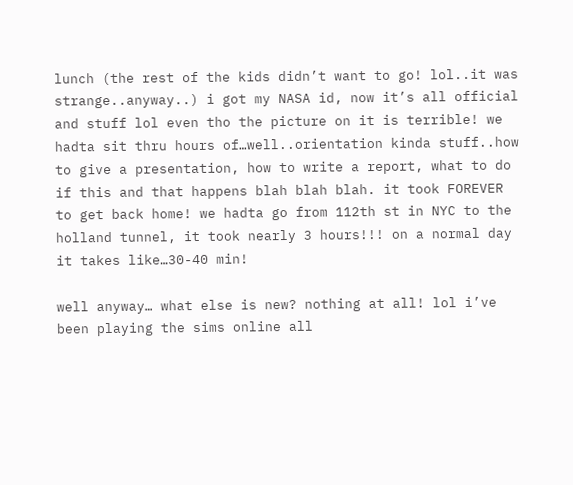lunch (the rest of the kids didn’t want to go! lol..it was strange..anyway..) i got my NASA id, now it’s all official and stuff lol even tho the picture on it is terrible! we hadta sit thru hours of…well..orientation kinda stuff..how to give a presentation, how to write a report, what to do if this and that happens blah blah blah. it took FOREVER to get back home! we hadta go from 112th st in NYC to the holland tunnel, it took nearly 3 hours!!! on a normal day it takes like…30-40 min!

well anyway… what else is new? nothing at all! lol i’ve been playing the sims online all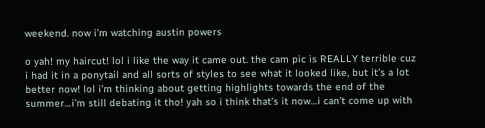weekend. now i’m watching austin powers

o yah! my haircut! lol i like the way it came out. the cam pic is REALLY terrible cuz i had it in a ponytail and all sorts of styles to see what it looked like, but it’s a lot better now! lol i’m thinking about getting highlights towards the end of the summer…i’m still debating it tho! yah so i think that’s it now…i can’t come up with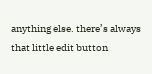anything else. there’s always that little edit button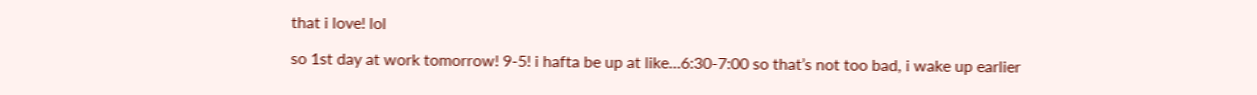that i love! lol

so 1st day at work tomorrow! 9-5! i hafta be up at like…6:30-7:00 so that’s not too bad, i wake up earlier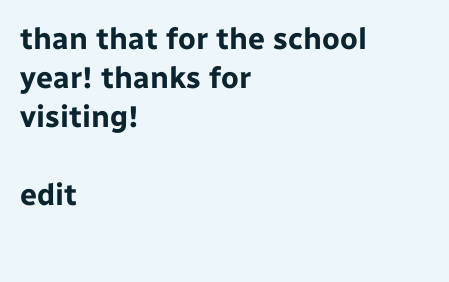than that for the school year! thanks for visiting!

edit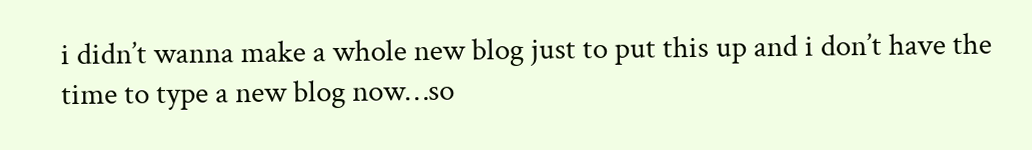i didn’t wanna make a whole new blog just to put this up and i don’t have the time to type a new blog now…so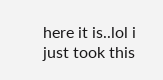here it is..lol i just took this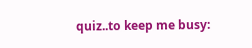quiz..to keep me busy: